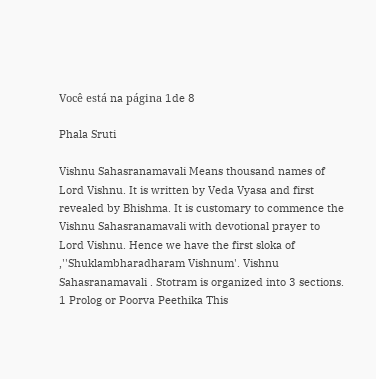Você está na página 1de 8

Phala Sruti

Vishnu Sahasranamavali Means thousand names of Lord Vishnu. It is written by Veda Vyasa and first revealed by Bhishma. It is customary to commence the Vishnu Sahasranamavali with devotional prayer to Lord Vishnu. Hence we have the first sloka of ,''Shuklambharadharam Vishnum'. Vishnu Sahasranamavali . Stotram is organized into 3 sections. 1 Prolog or Poorva Peethika This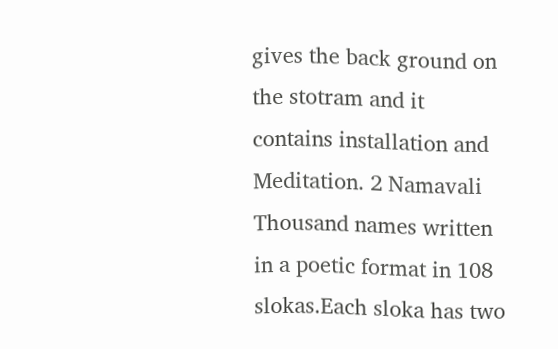gives the back ground on the stotram and it contains installation and Meditation. 2 Namavali Thousand names written in a poetic format in 108 slokas.Each sloka has two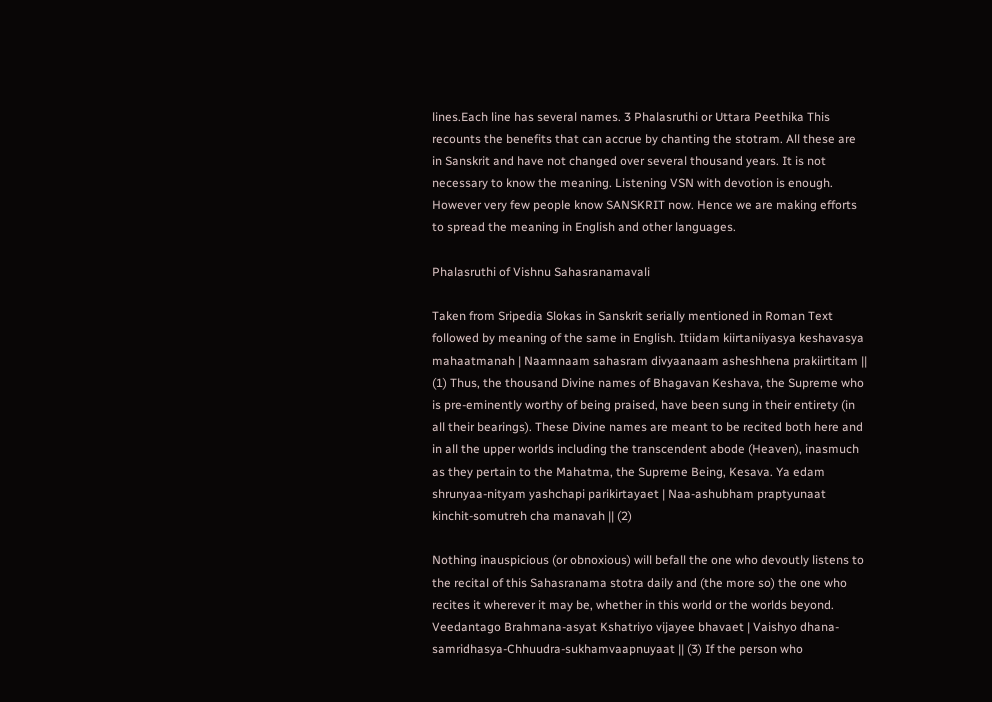lines.Each line has several names. 3 Phalasruthi or Uttara Peethika This recounts the benefits that can accrue by chanting the stotram. All these are in Sanskrit and have not changed over several thousand years. It is not necessary to know the meaning. Listening VSN with devotion is enough. However very few people know SANSKRIT now. Hence we are making efforts to spread the meaning in English and other languages.

Phalasruthi of Vishnu Sahasranamavali

Taken from Sripedia Slokas in Sanskrit serially mentioned in Roman Text followed by meaning of the same in English. Itiidam kiirtaniiyasya keshavasya mahaatmanah | Naamnaam sahasram divyaanaam asheshhena prakiirtitam || (1) Thus, the thousand Divine names of Bhagavan Keshava, the Supreme who is pre-eminently worthy of being praised, have been sung in their entirety (in all their bearings). These Divine names are meant to be recited both here and in all the upper worlds including the transcendent abode (Heaven), inasmuch as they pertain to the Mahatma, the Supreme Being, Kesava. Ya edam shrunyaa-nityam yashchapi parikirtayaet | Naa-ashubham praptyunaat kinchit-somutreh cha manavah || (2)

Nothing inauspicious (or obnoxious) will befall the one who devoutly listens to the recital of this Sahasranama stotra daily and (the more so) the one who recites it wherever it may be, whether in this world or the worlds beyond. Veedantago Brahmana-asyat Kshatriyo vijayee bhavaet | Vaishyo dhana-samridhasya-Chhuudra-sukhamvaapnuyaat || (3) If the person who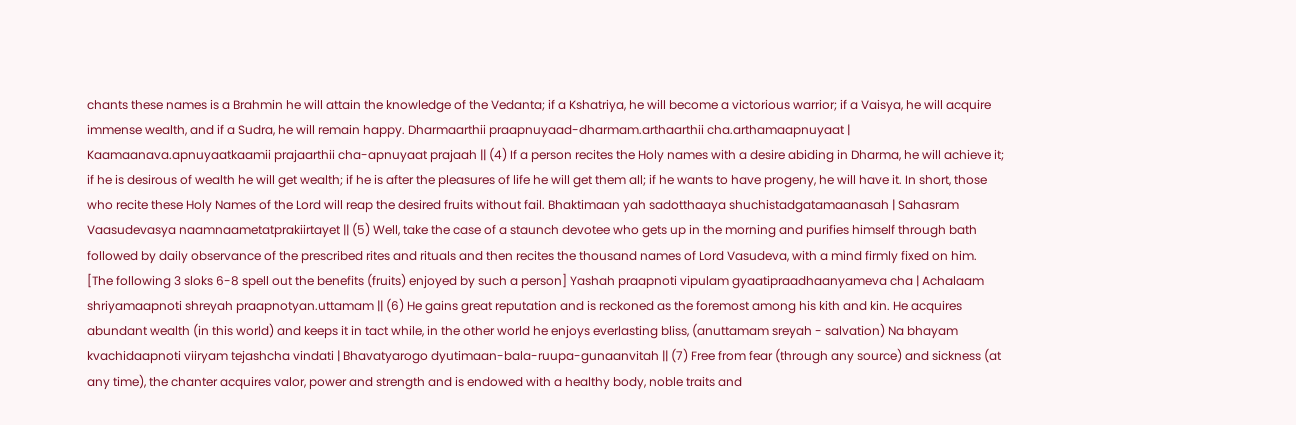chants these names is a Brahmin he will attain the knowledge of the Vedanta; if a Kshatriya, he will become a victorious warrior; if a Vaisya, he will acquire immense wealth, and if a Sudra, he will remain happy. Dharmaarthii praapnuyaad-dharmam.arthaarthii cha.arthamaapnuyaat | Kaamaanava.apnuyaatkaamii prajaarthii cha-apnuyaat prajaah || (4) If a person recites the Holy names with a desire abiding in Dharma, he will achieve it; if he is desirous of wealth he will get wealth; if he is after the pleasures of life he will get them all; if he wants to have progeny, he will have it. In short, those who recite these Holy Names of the Lord will reap the desired fruits without fail. Bhaktimaan yah sadotthaaya shuchistadgatamaanasah | Sahasram Vaasudevasya naamnaametatprakiirtayet || (5) Well, take the case of a staunch devotee who gets up in the morning and purifies himself through bath followed by daily observance of the prescribed rites and rituals and then recites the thousand names of Lord Vasudeva, with a mind firmly fixed on him. [The following 3 sloks 6-8 spell out the benefits (fruits) enjoyed by such a person] Yashah praapnoti vipulam gyaatipraadhaanyameva cha | Achalaam shriyamaapnoti shreyah praapnotyan.uttamam || (6) He gains great reputation and is reckoned as the foremost among his kith and kin. He acquires abundant wealth (in this world) and keeps it in tact while, in the other world he enjoys everlasting bliss, (anuttamam sreyah - salvation) Na bhayam kvachidaapnoti viiryam tejashcha vindati | Bhavatyarogo dyutimaan-bala-ruupa-gunaanvitah || (7) Free from fear (through any source) and sickness (at any time), the chanter acquires valor, power and strength and is endowed with a healthy body, noble traits and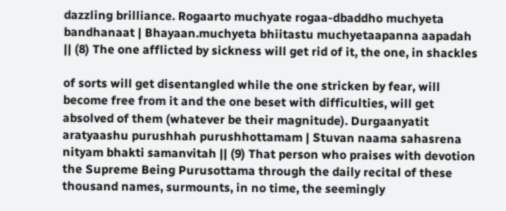dazzling brilliance. Rogaarto muchyate rogaa-dbaddho muchyeta bandhanaat | Bhayaan.muchyeta bhiitastu muchyetaapanna aapadah || (8) The one afflicted by sickness will get rid of it, the one, in shackles

of sorts will get disentangled while the one stricken by fear, will become free from it and the one beset with difficulties, will get absolved of them (whatever be their magnitude). Durgaanyatit aratyaashu purushhah purushhottamam | Stuvan naama sahasrena nityam bhakti samanvitah || (9) That person who praises with devotion the Supreme Being Purusottama through the daily recital of these thousand names, surmounts, in no time, the seemingly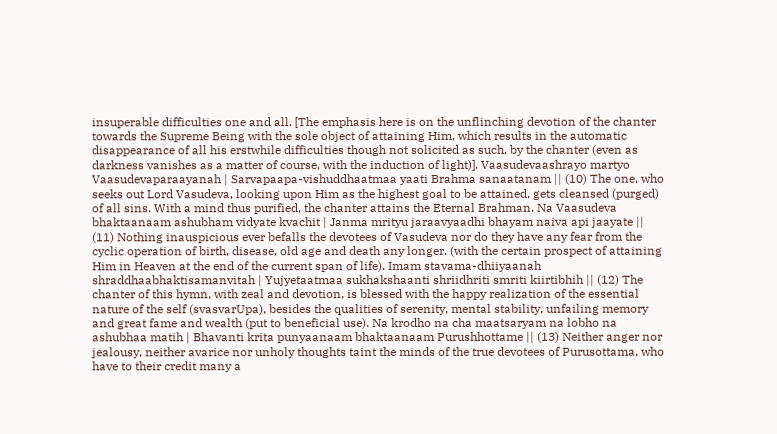insuperable difficulties one and all. [The emphasis here is on the unflinching devotion of the chanter towards the Supreme Being with the sole object of attaining Him, which results in the automatic disappearance of all his erstwhile difficulties though not solicited as such, by the chanter (even as darkness vanishes as a matter of course, with the induction of light)]. Vaasudevaashrayo martyo Vaasudevaparaayanah | Sarvapaapa-vishuddhaatmaa yaati Brahma sanaatanam || (10) The one, who seeks out Lord Vasudeva, looking upon Him as the highest goal to be attained, gets cleansed (purged) of all sins. With a mind thus purified, the chanter attains the Eternal Brahman. Na Vaasudeva bhaktaanaam ashubham vidyate kvachit | Janma mrityu jaraavyaadhi bhayam naiva api jaayate || (11) Nothing inauspicious ever befalls the devotees of Vasudeva nor do they have any fear from the cyclic operation of birth, disease, old age and death any longer. (with the certain prospect of attaining Him in Heaven at the end of the current span of life). Imam stavama-dhiiyaanah shraddhaabhaktisamanvitah | Yujyetaatmaa sukhakshaanti shriidhriti smriti kiirtibhih || (12) The chanter of this hymn, with zeal and devotion, is blessed with the happy realization of the essential nature of the self (svasvarUpa), besides the qualities of serenity, mental stability, unfailing memory and great fame and wealth (put to beneficial use). Na krodho na cha maatsaryam na lobho na ashubhaa matih | Bhavanti krita punyaanaam bhaktaanaam Purushhottame || (13) Neither anger nor jealousy, neither avarice nor unholy thoughts taint the minds of the true devotees of Purusottama, who have to their credit many a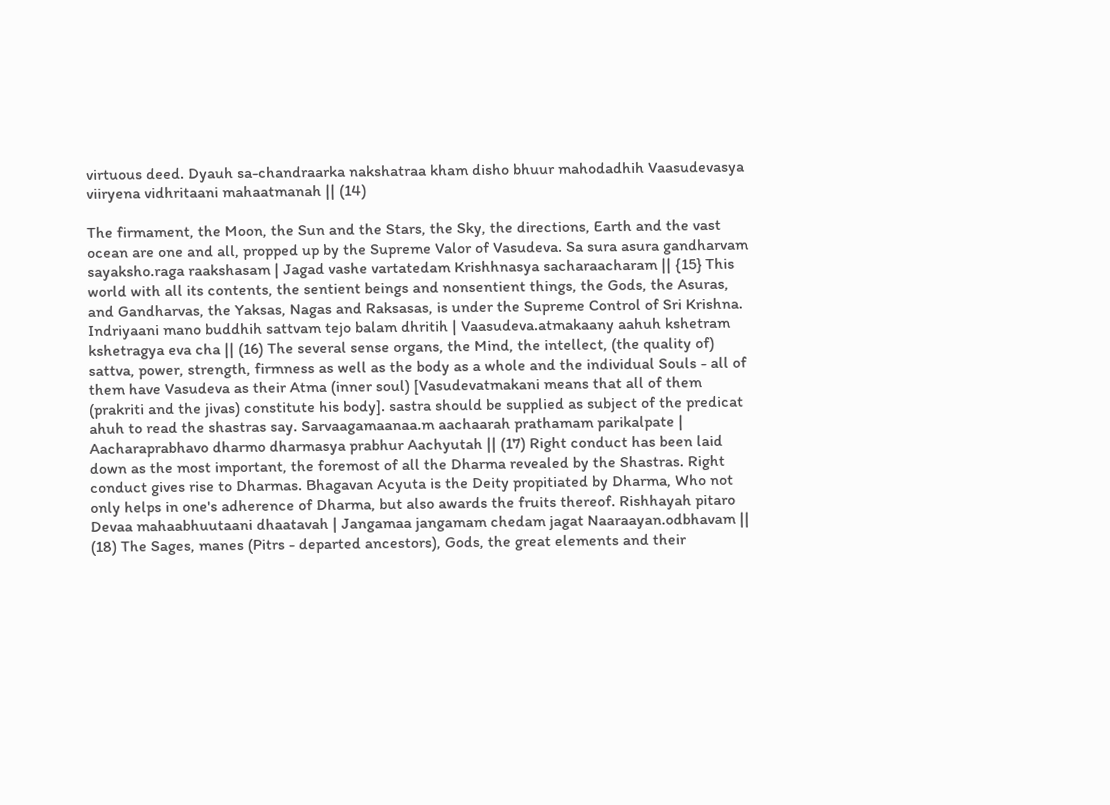virtuous deed. Dyauh sa-chandraarka nakshatraa kham disho bhuur mahodadhih Vaasudevasya viiryena vidhritaani mahaatmanah || (14)

The firmament, the Moon, the Sun and the Stars, the Sky, the directions, Earth and the vast ocean are one and all, propped up by the Supreme Valor of Vasudeva. Sa sura asura gandharvam sayaksho.raga raakshasam | Jagad vashe vartatedam Krishhnasya sacharaacharam || {15} This world with all its contents, the sentient beings and nonsentient things, the Gods, the Asuras, and Gandharvas, the Yaksas, Nagas and Raksasas, is under the Supreme Control of Sri Krishna. Indriyaani mano buddhih sattvam tejo balam dhritih | Vaasudeva.atmakaany aahuh kshetram kshetragya eva cha || (16) The several sense organs, the Mind, the intellect, (the quality of) sattva, power, strength, firmness as well as the body as a whole and the individual Souls - all of them have Vasudeva as their Atma (inner soul) [Vasudevatmakani means that all of them (prakriti and the jivas) constitute his body]. sastra should be supplied as subject of the predicat ahuh to read the shastras say. Sarvaagamaanaa.m aachaarah prathamam parikalpate | Aacharaprabhavo dharmo dharmasya prabhur Aachyutah || (17) Right conduct has been laid down as the most important, the foremost of all the Dharma revealed by the Shastras. Right conduct gives rise to Dharmas. Bhagavan Acyuta is the Deity propitiated by Dharma, Who not only helps in one's adherence of Dharma, but also awards the fruits thereof. Rishhayah pitaro Devaa mahaabhuutaani dhaatavah | Jangamaa jangamam chedam jagat Naaraayan.odbhavam || (18) The Sages, manes (Pitrs - departed ancestors), Gods, the great elements and their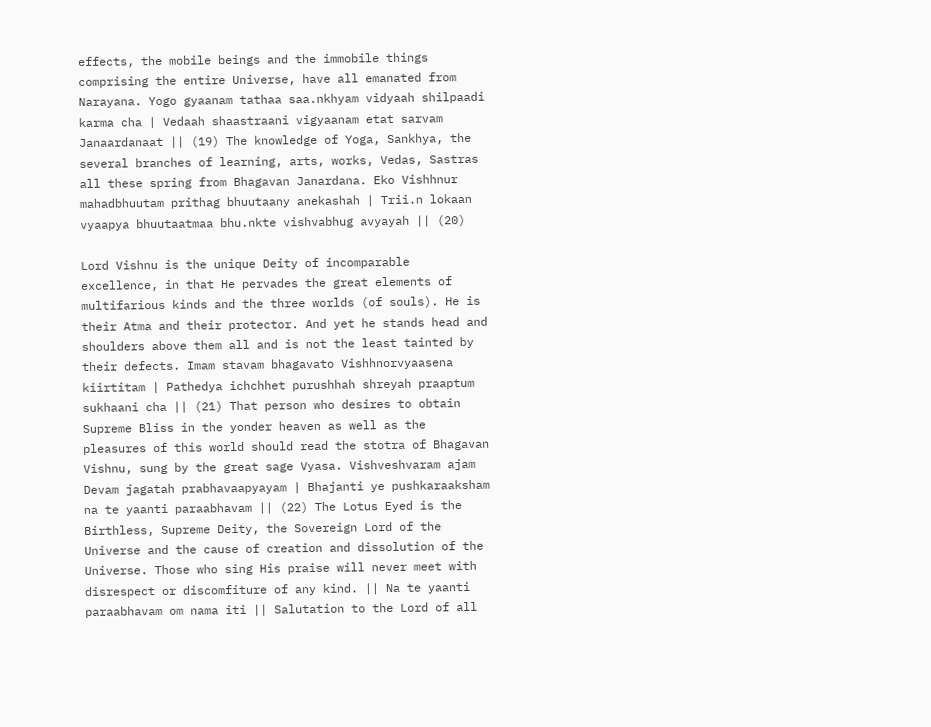effects, the mobile beings and the immobile things comprising the entire Universe, have all emanated from Narayana. Yogo gyaanam tathaa saa.nkhyam vidyaah shilpaadi karma cha | Vedaah shaastraani vigyaanam etat sarvam Janaardanaat || (19) The knowledge of Yoga, Sankhya, the several branches of learning, arts, works, Vedas, Sastras all these spring from Bhagavan Janardana. Eko Vishhnur mahadbhuutam prithag bhuutaany anekashah | Trii.n lokaan vyaapya bhuutaatmaa bhu.nkte vishvabhug avyayah || (20)

Lord Vishnu is the unique Deity of incomparable excellence, in that He pervades the great elements of multifarious kinds and the three worlds (of souls). He is their Atma and their protector. And yet he stands head and shoulders above them all and is not the least tainted by their defects. Imam stavam bhagavato Vishhnorvyaasena kiirtitam | Pathedya ichchhet purushhah shreyah praaptum sukhaani cha || (21) That person who desires to obtain Supreme Bliss in the yonder heaven as well as the pleasures of this world should read the stotra of Bhagavan Vishnu, sung by the great sage Vyasa. Vishveshvaram ajam Devam jagatah prabhavaapyayam | Bhajanti ye pushkaraaksham na te yaanti paraabhavam || (22) The Lotus Eyed is the Birthless, Supreme Deity, the Sovereign Lord of the Universe and the cause of creation and dissolution of the Universe. Those who sing His praise will never meet with disrespect or discomfiture of any kind. || Na te yaanti paraabhavam om nama iti || Salutation to the Lord of all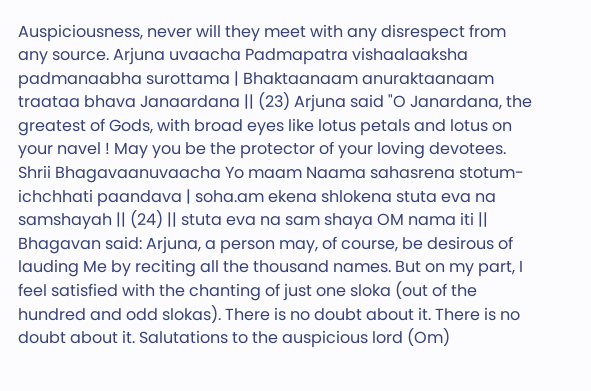Auspiciousness, never will they meet with any disrespect from any source. Arjuna uvaacha Padmapatra vishaalaaksha padmanaabha surottama | Bhaktaanaam anuraktaanaam traataa bhava Janaardana || (23) Arjuna said "O Janardana, the greatest of Gods, with broad eyes like lotus petals and lotus on your navel ! May you be the protector of your loving devotees. Shrii Bhagavaanuvaacha Yo maam Naama sahasrena stotum-ichchhati paandava | soha.am ekena shlokena stuta eva na samshayah || (24) || stuta eva na sam shaya OM nama iti || Bhagavan said: Arjuna, a person may, of course, be desirous of lauding Me by reciting all the thousand names. But on my part, I feel satisfied with the chanting of just one sloka (out of the hundred and odd slokas). There is no doubt about it. There is no doubt about it. Salutations to the auspicious lord (Om)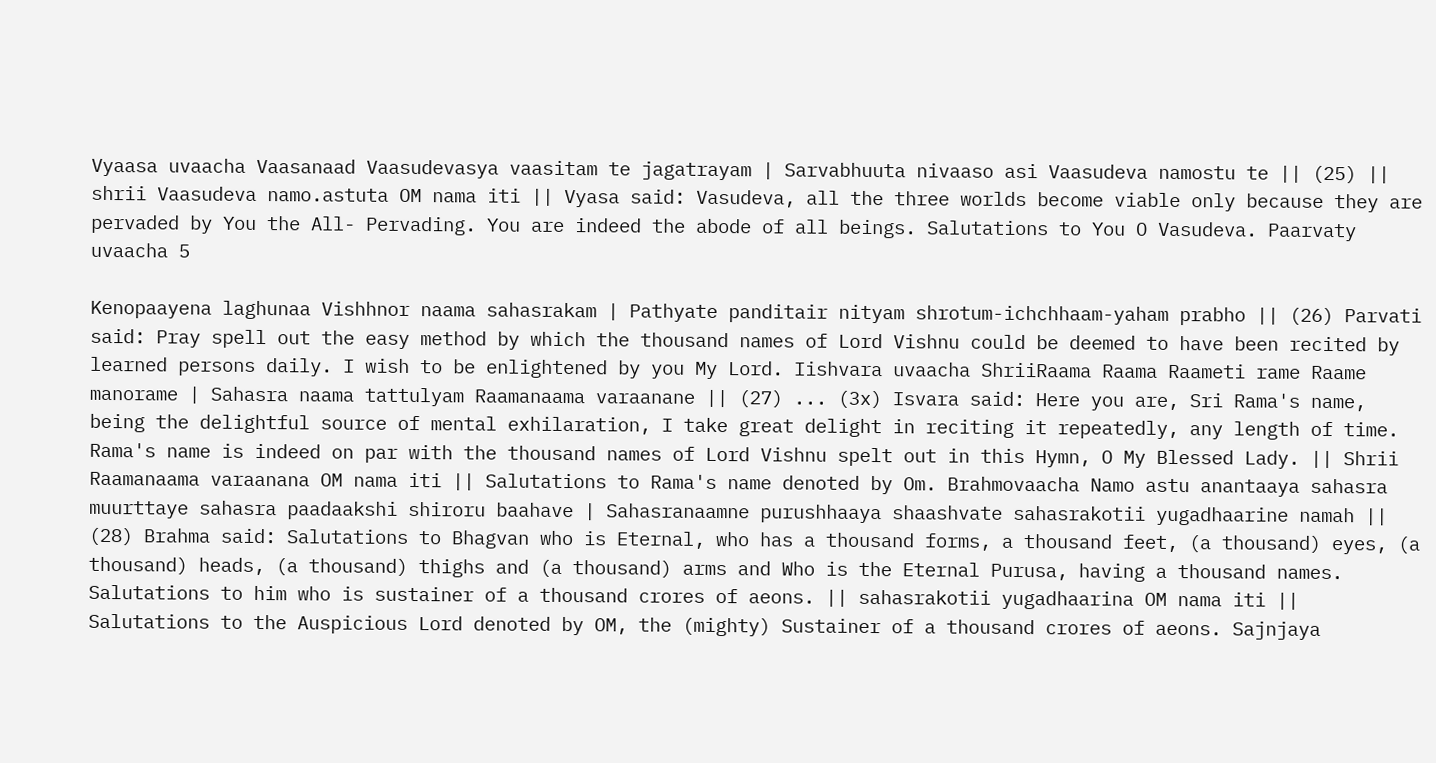Vyaasa uvaacha Vaasanaad Vaasudevasya vaasitam te jagatrayam | Sarvabhuuta nivaaso asi Vaasudeva namostu te || (25) || shrii Vaasudeva namo.astuta OM nama iti || Vyasa said: Vasudeva, all the three worlds become viable only because they are pervaded by You the All- Pervading. You are indeed the abode of all beings. Salutations to You O Vasudeva. Paarvaty uvaacha 5

Kenopaayena laghunaa Vishhnor naama sahasrakam | Pathyate panditair nityam shrotum-ichchhaam-yaham prabho || (26) Parvati said: Pray spell out the easy method by which the thousand names of Lord Vishnu could be deemed to have been recited by learned persons daily. I wish to be enlightened by you My Lord. Iishvara uvaacha ShriiRaama Raama Raameti rame Raame manorame | Sahasra naama tattulyam Raamanaama varaanane || (27) ... (3x) Isvara said: Here you are, Sri Rama's name, being the delightful source of mental exhilaration, I take great delight in reciting it repeatedly, any length of time. Rama's name is indeed on par with the thousand names of Lord Vishnu spelt out in this Hymn, O My Blessed Lady. || Shrii Raamanaama varaanana OM nama iti || Salutations to Rama's name denoted by Om. Brahmovaacha Namo astu anantaaya sahasra muurttaye sahasra paadaakshi shiroru baahave | Sahasranaamne purushhaaya shaashvate sahasrakotii yugadhaarine namah || (28) Brahma said: Salutations to Bhagvan who is Eternal, who has a thousand forms, a thousand feet, (a thousand) eyes, (a thousand) heads, (a thousand) thighs and (a thousand) arms and Who is the Eternal Purusa, having a thousand names. Salutations to him who is sustainer of a thousand crores of aeons. || sahasrakotii yugadhaarina OM nama iti || Salutations to the Auspicious Lord denoted by OM, the (mighty) Sustainer of a thousand crores of aeons. Sajnjaya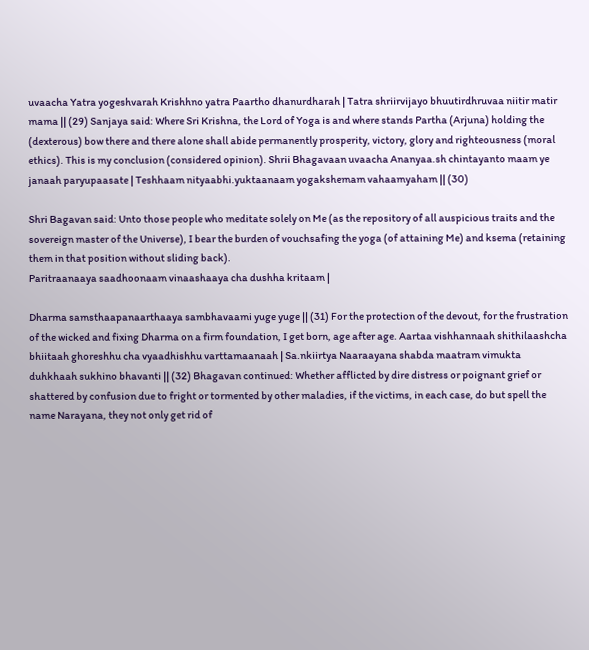uvaacha Yatra yogeshvarah Krishhno yatra Paartho dhanurdharah | Tatra shriirvijayo bhuutirdhruvaa niitir matir mama || (29) Sanjaya said: Where Sri Krishna, the Lord of Yoga is and where stands Partha (Arjuna) holding the (dexterous) bow there and there alone shall abide permanently prosperity, victory, glory and righteousness (moral ethics). This is my conclusion (considered opinion). Shrii Bhagavaan uvaacha Ananyaa.sh chintayanto maam ye janaah paryupaasate | Teshhaam nityaabhi.yuktaanaam yogakshemam vahaamyaham || (30)

Shri Bagavan said: Unto those people who meditate solely on Me (as the repository of all auspicious traits and the sovereign master of the Universe), I bear the burden of vouchsafing the yoga (of attaining Me) and ksema (retaining them in that position without sliding back).
Paritraanaaya saadhoonaam vinaashaaya cha dushha kritaam |

Dharma samsthaapanaarthaaya sambhavaami yuge yuge || (31) For the protection of the devout, for the frustration of the wicked and fixing Dharma on a firm foundation, I get born, age after age. Aartaa vishhannaah shithilaashcha bhiitaah ghoreshhu cha vyaadhishhu varttamaanaah | Sa.nkiirtya Naaraayana shabda maatram vimukta duhkhaah sukhino bhavanti || (32) Bhagavan continued: Whether afflicted by dire distress or poignant grief or shattered by confusion due to fright or tormented by other maladies, if the victims, in each case, do but spell the name Narayana, they not only get rid of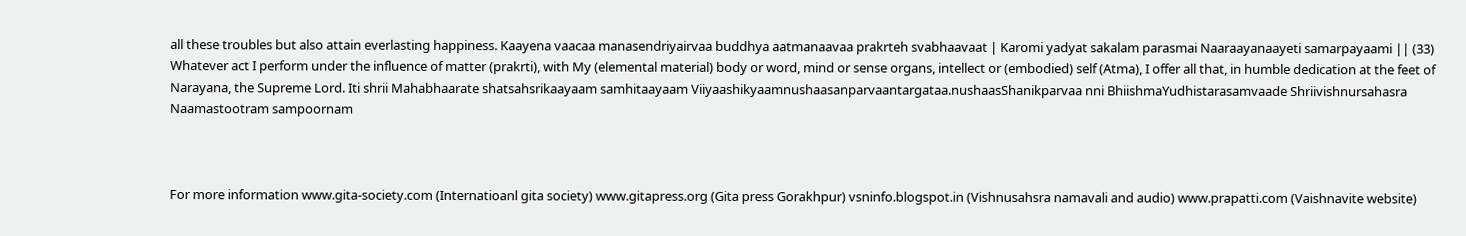all these troubles but also attain everlasting happiness. Kaayena vaacaa manasendriyairvaa buddhya aatmanaavaa prakrteh svabhaavaat | Karomi yadyat sakalam parasmai Naaraayanaayeti samarpayaami || (33) Whatever act I perform under the influence of matter (prakrti), with My (elemental material) body or word, mind or sense organs, intellect or (embodied) self (Atma), I offer all that, in humble dedication at the feet of Narayana, the Supreme Lord. Iti shrii Mahabhaarate shatsahsrikaayaam samhitaayaam Viiyaashikyaamnushaasanparvaantargataa.nushaasShanikparvaa nni BhiishmaYudhistarasamvaade Shriivishnursahasra Naamastootram sampoornam



For more information www.gita-society.com (Internatioanl gita society) www.gitapress.org (Gita press Gorakhpur) vsninfo.blogspot.in (Vishnusahsra namavali and audio) www.prapatti.com (Vaishnavite website)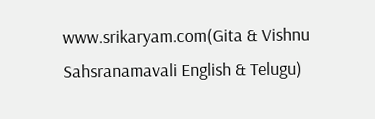www.srikaryam.com(Gita & Vishnu Sahsranamavali English & Telugu)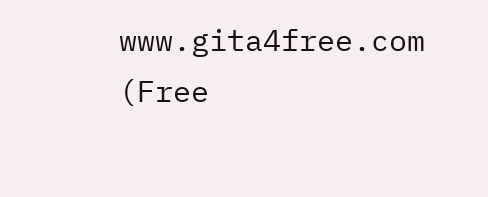www.gita4free.com (Free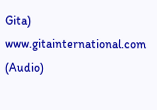Gita) www.gitainternational.com (Audio)